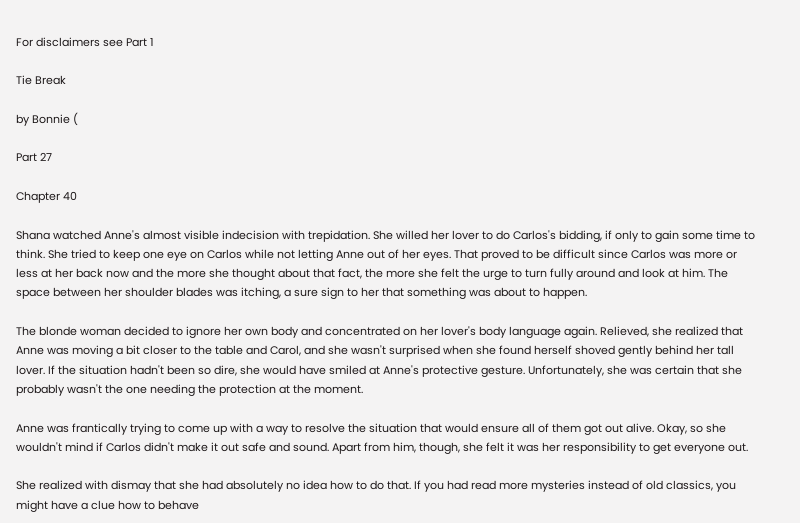For disclaimers see Part 1

Tie Break

by Bonnie (

Part 27

Chapter 40

Shana watched Anne's almost visible indecision with trepidation. She willed her lover to do Carlos's bidding, if only to gain some time to think. She tried to keep one eye on Carlos while not letting Anne out of her eyes. That proved to be difficult since Carlos was more or less at her back now and the more she thought about that fact, the more she felt the urge to turn fully around and look at him. The space between her shoulder blades was itching, a sure sign to her that something was about to happen.

The blonde woman decided to ignore her own body and concentrated on her lover's body language again. Relieved, she realized that Anne was moving a bit closer to the table and Carol, and she wasn't surprised when she found herself shoved gently behind her tall lover. If the situation hadn't been so dire, she would have smiled at Anne's protective gesture. Unfortunately, she was certain that she probably wasn't the one needing the protection at the moment.

Anne was frantically trying to come up with a way to resolve the situation that would ensure all of them got out alive. Okay, so she wouldn't mind if Carlos didn't make it out safe and sound. Apart from him, though, she felt it was her responsibility to get everyone out.

She realized with dismay that she had absolutely no idea how to do that. If you had read more mysteries instead of old classics, you might have a clue how to behave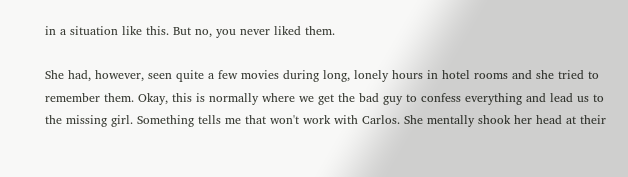in a situation like this. But no, you never liked them.

She had, however, seen quite a few movies during long, lonely hours in hotel rooms and she tried to remember them. Okay, this is normally where we get the bad guy to confess everything and lead us to the missing girl. Something tells me that won't work with Carlos. She mentally shook her head at their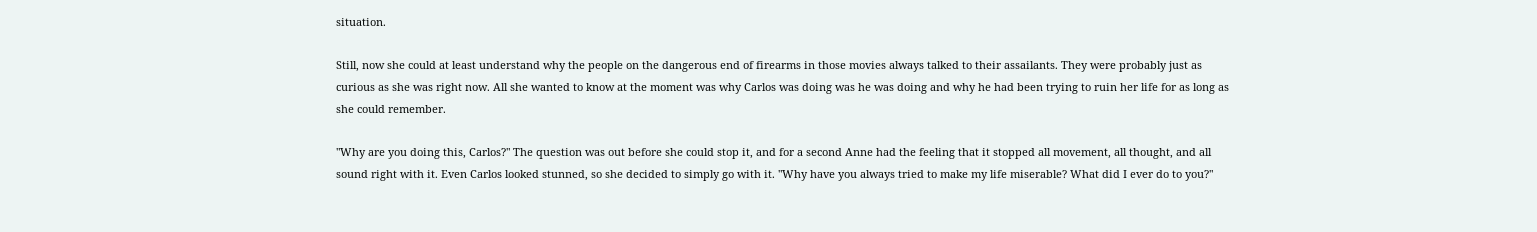situation.

Still, now she could at least understand why the people on the dangerous end of firearms in those movies always talked to their assailants. They were probably just as curious as she was right now. All she wanted to know at the moment was why Carlos was doing was he was doing and why he had been trying to ruin her life for as long as she could remember.

"Why are you doing this, Carlos?" The question was out before she could stop it, and for a second Anne had the feeling that it stopped all movement, all thought, and all sound right with it. Even Carlos looked stunned, so she decided to simply go with it. "Why have you always tried to make my life miserable? What did I ever do to you?"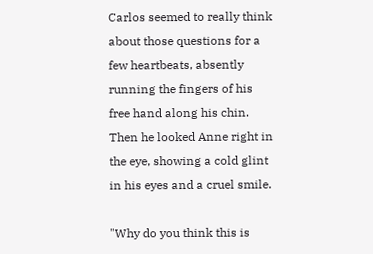Carlos seemed to really think about those questions for a few heartbeats, absently running the fingers of his free hand along his chin. Then he looked Anne right in the eye, showing a cold glint in his eyes and a cruel smile.

"Why do you think this is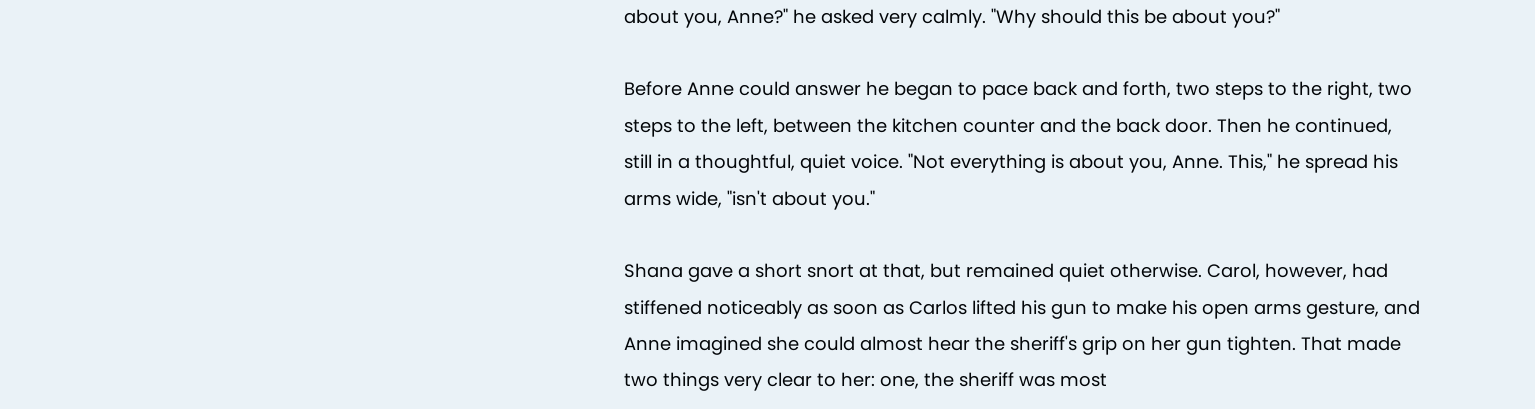about you, Anne?" he asked very calmly. "Why should this be about you?"

Before Anne could answer he began to pace back and forth, two steps to the right, two steps to the left, between the kitchen counter and the back door. Then he continued, still in a thoughtful, quiet voice. "Not everything is about you, Anne. This," he spread his arms wide, "isn't about you."

Shana gave a short snort at that, but remained quiet otherwise. Carol, however, had stiffened noticeably as soon as Carlos lifted his gun to make his open arms gesture, and Anne imagined she could almost hear the sheriff's grip on her gun tighten. That made two things very clear to her: one, the sheriff was most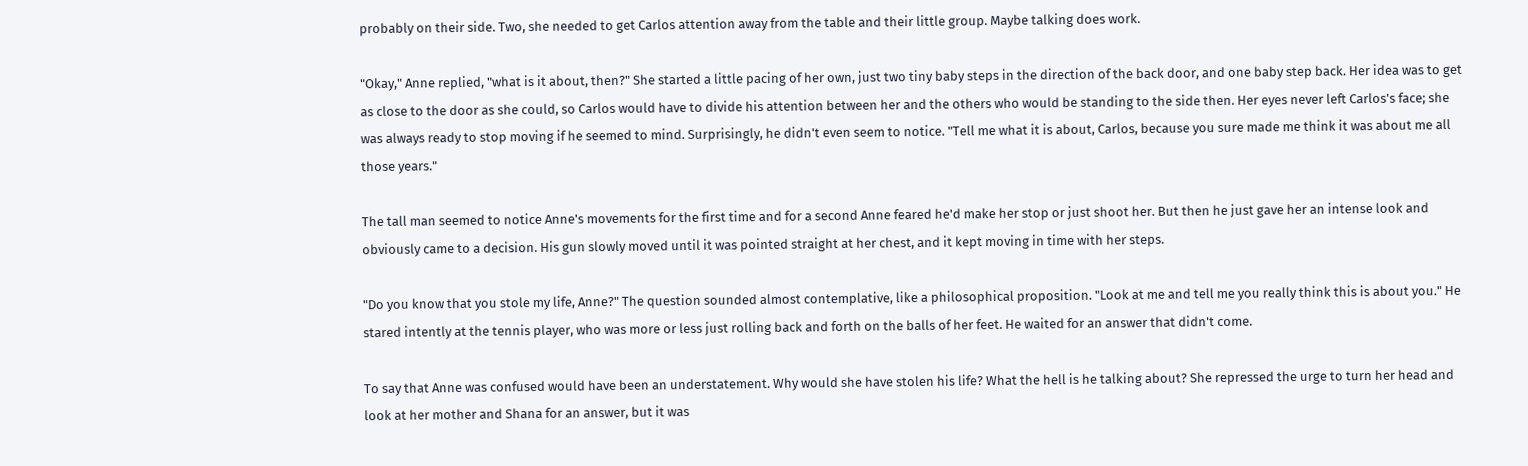probably on their side. Two, she needed to get Carlos attention away from the table and their little group. Maybe talking does work.

"Okay," Anne replied, "what is it about, then?" She started a little pacing of her own, just two tiny baby steps in the direction of the back door, and one baby step back. Her idea was to get as close to the door as she could, so Carlos would have to divide his attention between her and the others who would be standing to the side then. Her eyes never left Carlos's face; she was always ready to stop moving if he seemed to mind. Surprisingly, he didn't even seem to notice. "Tell me what it is about, Carlos, because you sure made me think it was about me all those years."

The tall man seemed to notice Anne's movements for the first time and for a second Anne feared he'd make her stop or just shoot her. But then he just gave her an intense look and obviously came to a decision. His gun slowly moved until it was pointed straight at her chest, and it kept moving in time with her steps.

"Do you know that you stole my life, Anne?" The question sounded almost contemplative, like a philosophical proposition. "Look at me and tell me you really think this is about you." He stared intently at the tennis player, who was more or less just rolling back and forth on the balls of her feet. He waited for an answer that didn't come.

To say that Anne was confused would have been an understatement. Why would she have stolen his life? What the hell is he talking about? She repressed the urge to turn her head and look at her mother and Shana for an answer, but it was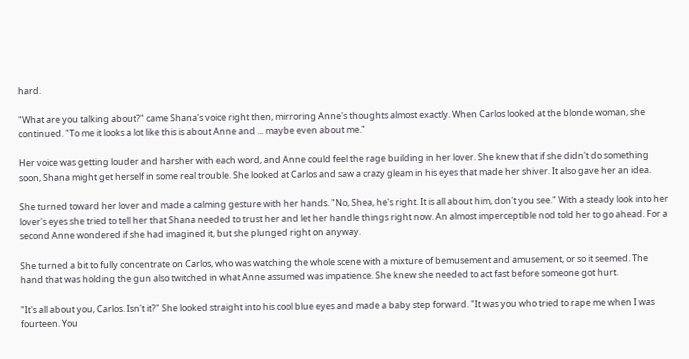hard.

"What are you talking about?" came Shana's voice right then, mirroring Anne's thoughts almost exactly. When Carlos looked at the blonde woman, she continued. "To me it looks a lot like this is about Anne and ... maybe even about me."

Her voice was getting louder and harsher with each word, and Anne could feel the rage building in her lover. She knew that if she didn't do something soon, Shana might get herself in some real trouble. She looked at Carlos and saw a crazy gleam in his eyes that made her shiver. It also gave her an idea.

She turned toward her lover and made a calming gesture with her hands. "No, Shea, he's right. It is all about him, don't you see." With a steady look into her lover's eyes she tried to tell her that Shana needed to trust her and let her handle things right now. An almost imperceptible nod told her to go ahead. For a second Anne wondered if she had imagined it, but she plunged right on anyway.

She turned a bit to fully concentrate on Carlos, who was watching the whole scene with a mixture of bemusement and amusement, or so it seemed. The hand that was holding the gun also twitched in what Anne assumed was impatience. She knew she needed to act fast before someone got hurt.

"It's all about you, Carlos. Isn't it?" She looked straight into his cool blue eyes and made a baby step forward. "It was you who tried to rape me when I was fourteen. You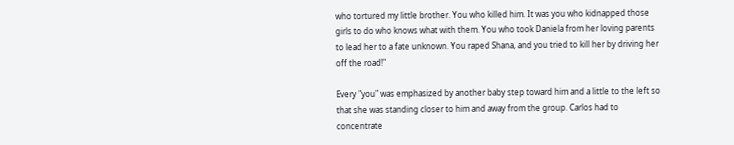who tortured my little brother. You who killed him. It was you who kidnapped those girls to do who knows what with them. You who took Daniela from her loving parents to lead her to a fate unknown. You raped Shana, and you tried to kill her by driving her off the road!"

Every "you" was emphasized by another baby step toward him and a little to the left so that she was standing closer to him and away from the group. Carlos had to concentrate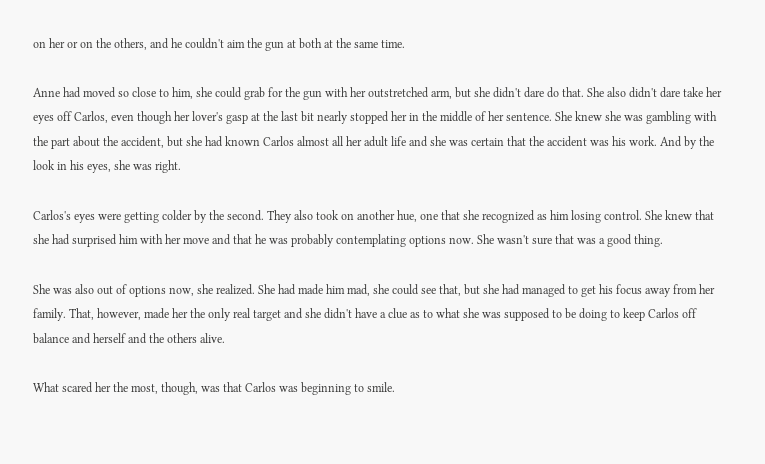on her or on the others, and he couldn't aim the gun at both at the same time.

Anne had moved so close to him, she could grab for the gun with her outstretched arm, but she didn't dare do that. She also didn't dare take her eyes off Carlos, even though her lover's gasp at the last bit nearly stopped her in the middle of her sentence. She knew she was gambling with the part about the accident, but she had known Carlos almost all her adult life and she was certain that the accident was his work. And by the look in his eyes, she was right.

Carlos's eyes were getting colder by the second. They also took on another hue, one that she recognized as him losing control. She knew that she had surprised him with her move and that he was probably contemplating options now. She wasn't sure that was a good thing.

She was also out of options now, she realized. She had made him mad, she could see that, but she had managed to get his focus away from her family. That, however, made her the only real target and she didn't have a clue as to what she was supposed to be doing to keep Carlos off balance and herself and the others alive.

What scared her the most, though, was that Carlos was beginning to smile.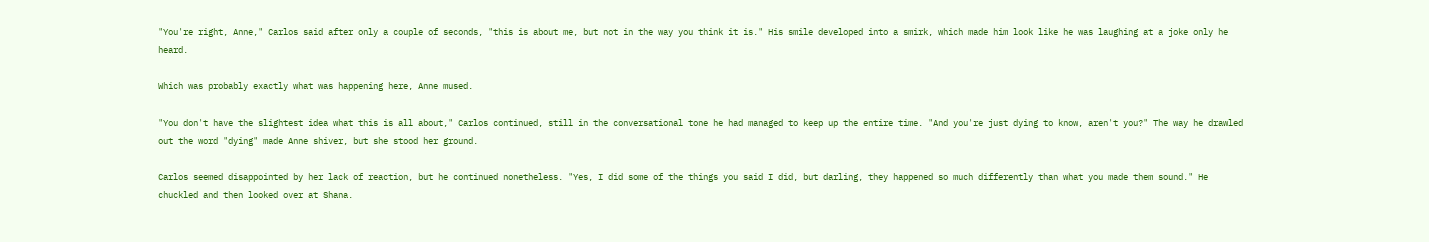"You're right, Anne," Carlos said after only a couple of seconds, "this is about me, but not in the way you think it is." His smile developed into a smirk, which made him look like he was laughing at a joke only he heard.

Which was probably exactly what was happening here, Anne mused.

"You don't have the slightest idea what this is all about," Carlos continued, still in the conversational tone he had managed to keep up the entire time. "And you're just dying to know, aren't you?" The way he drawled out the word "dying" made Anne shiver, but she stood her ground.

Carlos seemed disappointed by her lack of reaction, but he continued nonetheless. "Yes, I did some of the things you said I did, but darling, they happened so much differently than what you made them sound." He chuckled and then looked over at Shana.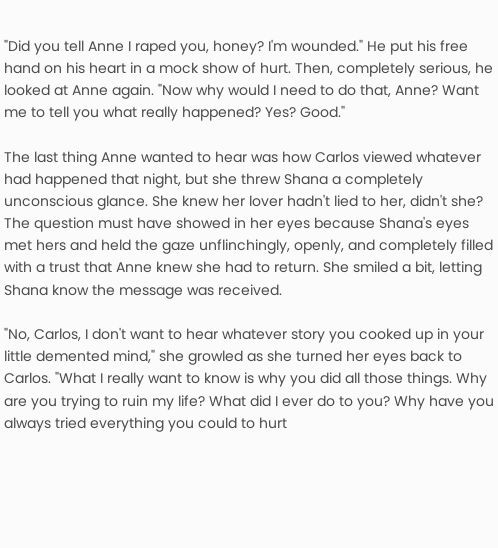"Did you tell Anne I raped you, honey? I'm wounded." He put his free hand on his heart in a mock show of hurt. Then, completely serious, he looked at Anne again. "Now why would I need to do that, Anne? Want me to tell you what really happened? Yes? Good."

The last thing Anne wanted to hear was how Carlos viewed whatever had happened that night, but she threw Shana a completely unconscious glance. She knew her lover hadn't lied to her, didn't she? The question must have showed in her eyes because Shana's eyes met hers and held the gaze unflinchingly, openly, and completely filled with a trust that Anne knew she had to return. She smiled a bit, letting Shana know the message was received.

"No, Carlos, I don't want to hear whatever story you cooked up in your little demented mind," she growled as she turned her eyes back to Carlos. "What I really want to know is why you did all those things. Why are you trying to ruin my life? What did I ever do to you? Why have you always tried everything you could to hurt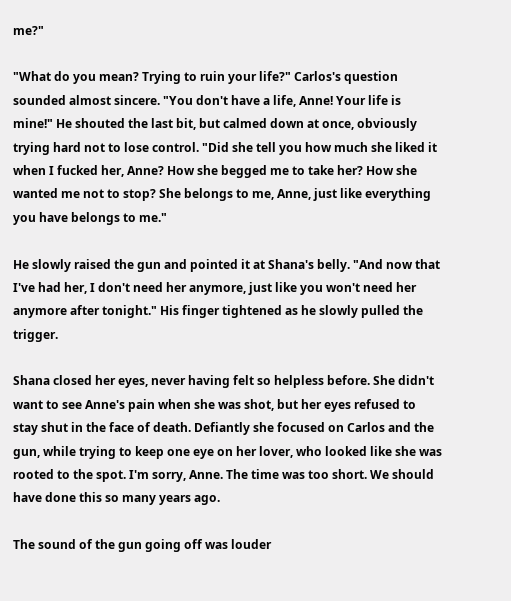me?"

"What do you mean? Trying to ruin your life?" Carlos's question sounded almost sincere. "You don't have a life, Anne! Your life is mine!" He shouted the last bit, but calmed down at once, obviously trying hard not to lose control. "Did she tell you how much she liked it when I fucked her, Anne? How she begged me to take her? How she wanted me not to stop? She belongs to me, Anne, just like everything you have belongs to me."

He slowly raised the gun and pointed it at Shana's belly. "And now that I've had her, I don't need her anymore, just like you won't need her anymore after tonight." His finger tightened as he slowly pulled the trigger.

Shana closed her eyes, never having felt so helpless before. She didn't want to see Anne's pain when she was shot, but her eyes refused to stay shut in the face of death. Defiantly she focused on Carlos and the gun, while trying to keep one eye on her lover, who looked like she was rooted to the spot. I'm sorry, Anne. The time was too short. We should have done this so many years ago.

The sound of the gun going off was louder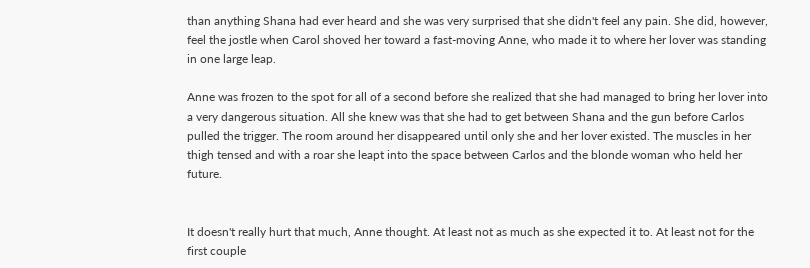than anything Shana had ever heard and she was very surprised that she didn't feel any pain. She did, however, feel the jostle when Carol shoved her toward a fast-moving Anne, who made it to where her lover was standing in one large leap.

Anne was frozen to the spot for all of a second before she realized that she had managed to bring her lover into a very dangerous situation. All she knew was that she had to get between Shana and the gun before Carlos pulled the trigger. The room around her disappeared until only she and her lover existed. The muscles in her thigh tensed and with a roar she leapt into the space between Carlos and the blonde woman who held her future.


It doesn't really hurt that much, Anne thought. At least not as much as she expected it to. At least not for the first couple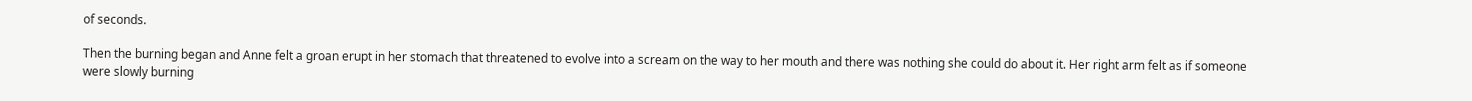of seconds.

Then the burning began and Anne felt a groan erupt in her stomach that threatened to evolve into a scream on the way to her mouth and there was nothing she could do about it. Her right arm felt as if someone were slowly burning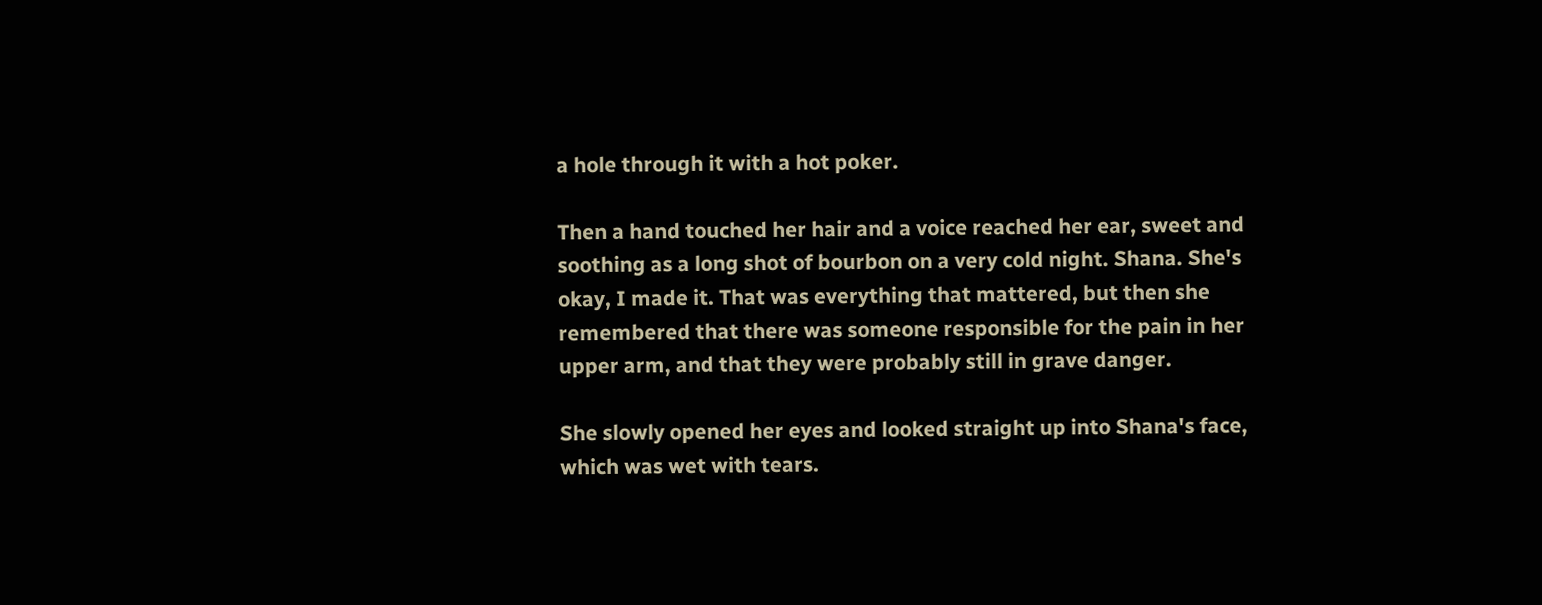a hole through it with a hot poker.

Then a hand touched her hair and a voice reached her ear, sweet and soothing as a long shot of bourbon on a very cold night. Shana. She's okay, I made it. That was everything that mattered, but then she remembered that there was someone responsible for the pain in her upper arm, and that they were probably still in grave danger.

She slowly opened her eyes and looked straight up into Shana's face, which was wet with tears.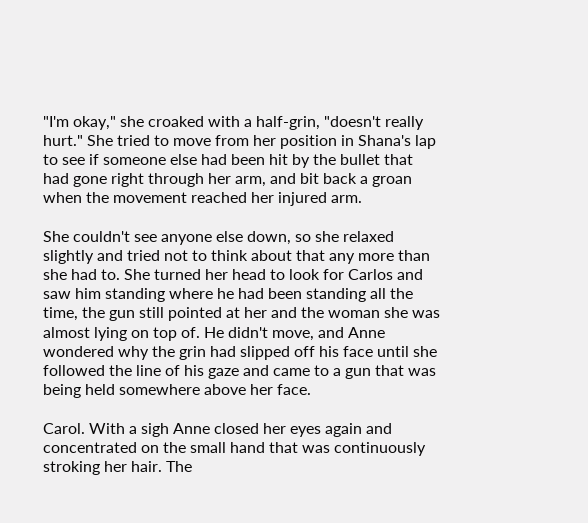"I'm okay," she croaked with a half-grin, "doesn't really hurt." She tried to move from her position in Shana's lap to see if someone else had been hit by the bullet that had gone right through her arm, and bit back a groan when the movement reached her injured arm.

She couldn't see anyone else down, so she relaxed slightly and tried not to think about that any more than she had to. She turned her head to look for Carlos and saw him standing where he had been standing all the time, the gun still pointed at her and the woman she was almost lying on top of. He didn't move, and Anne wondered why the grin had slipped off his face until she followed the line of his gaze and came to a gun that was being held somewhere above her face.

Carol. With a sigh Anne closed her eyes again and concentrated on the small hand that was continuously stroking her hair. The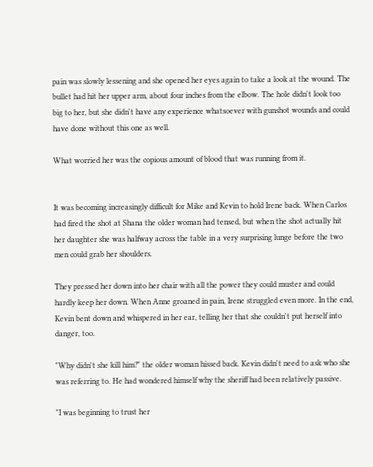pain was slowly lessening and she opened her eyes again to take a look at the wound. The bullet had hit her upper arm, about four inches from the elbow. The hole didn't look too big to her, but she didn't have any experience whatsoever with gunshot wounds and could have done without this one as well.

What worried her was the copious amount of blood that was running from it.


It was becoming increasingly difficult for Mike and Kevin to hold Irene back. When Carlos had fired the shot at Shana the older woman had tensed, but when the shot actually hit her daughter she was halfway across the table in a very surprising lunge before the two men could grab her shoulders.

They pressed her down into her chair with all the power they could muster and could hardly keep her down. When Anne groaned in pain, Irene struggled even more. In the end, Kevin bent down and whispered in her ear, telling her that she couldn't put herself into danger, too.

"Why didn't she kill him?" the older woman hissed back. Kevin didn't need to ask who she was referring to. He had wondered himself why the sheriff had been relatively passive.

"I was beginning to trust her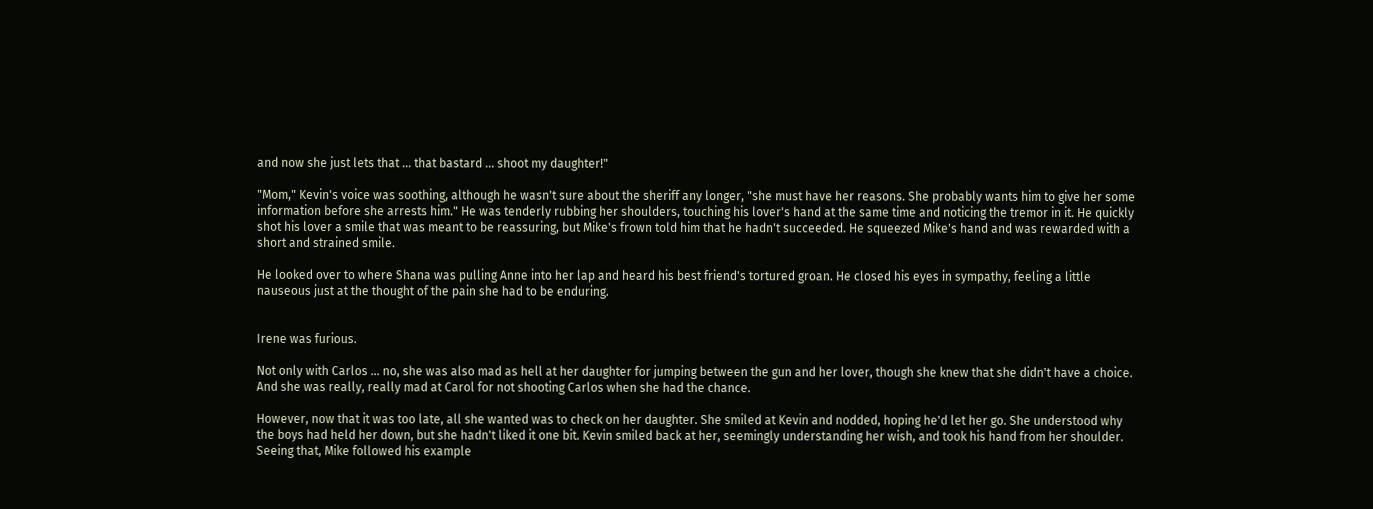and now she just lets that ... that bastard ... shoot my daughter!"

"Mom," Kevin's voice was soothing, although he wasn't sure about the sheriff any longer, "she must have her reasons. She probably wants him to give her some information before she arrests him." He was tenderly rubbing her shoulders, touching his lover's hand at the same time and noticing the tremor in it. He quickly shot his lover a smile that was meant to be reassuring, but Mike's frown told him that he hadn't succeeded. He squeezed Mike's hand and was rewarded with a short and strained smile.

He looked over to where Shana was pulling Anne into her lap and heard his best friend's tortured groan. He closed his eyes in sympathy, feeling a little nauseous just at the thought of the pain she had to be enduring.


Irene was furious.

Not only with Carlos ... no, she was also mad as hell at her daughter for jumping between the gun and her lover, though she knew that she didn't have a choice. And she was really, really mad at Carol for not shooting Carlos when she had the chance.

However, now that it was too late, all she wanted was to check on her daughter. She smiled at Kevin and nodded, hoping he'd let her go. She understood why the boys had held her down, but she hadn't liked it one bit. Kevin smiled back at her, seemingly understanding her wish, and took his hand from her shoulder. Seeing that, Mike followed his example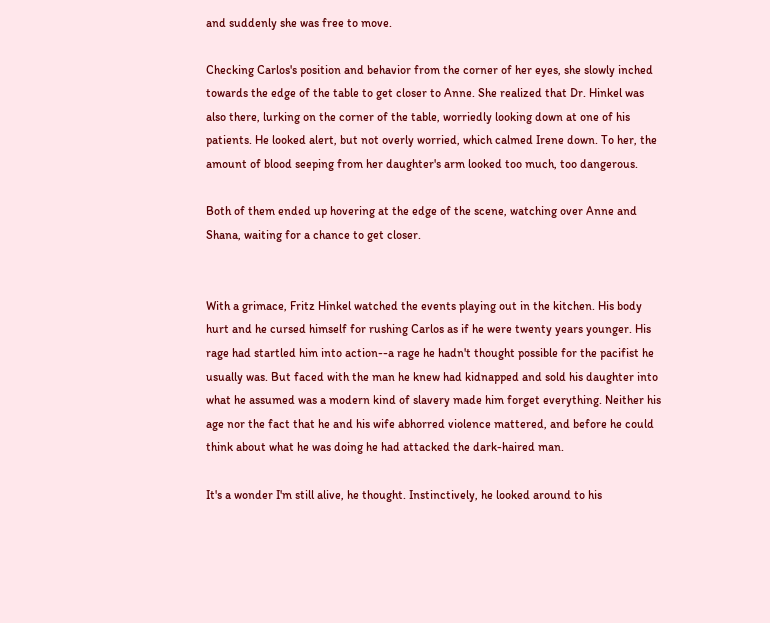and suddenly she was free to move.

Checking Carlos's position and behavior from the corner of her eyes, she slowly inched towards the edge of the table to get closer to Anne. She realized that Dr. Hinkel was also there, lurking on the corner of the table, worriedly looking down at one of his patients. He looked alert, but not overly worried, which calmed Irene down. To her, the amount of blood seeping from her daughter's arm looked too much, too dangerous.

Both of them ended up hovering at the edge of the scene, watching over Anne and Shana, waiting for a chance to get closer.


With a grimace, Fritz Hinkel watched the events playing out in the kitchen. His body hurt and he cursed himself for rushing Carlos as if he were twenty years younger. His rage had startled him into action--a rage he hadn't thought possible for the pacifist he usually was. But faced with the man he knew had kidnapped and sold his daughter into what he assumed was a modern kind of slavery made him forget everything. Neither his age nor the fact that he and his wife abhorred violence mattered, and before he could think about what he was doing he had attacked the dark-haired man.

It's a wonder I'm still alive, he thought. Instinctively, he looked around to his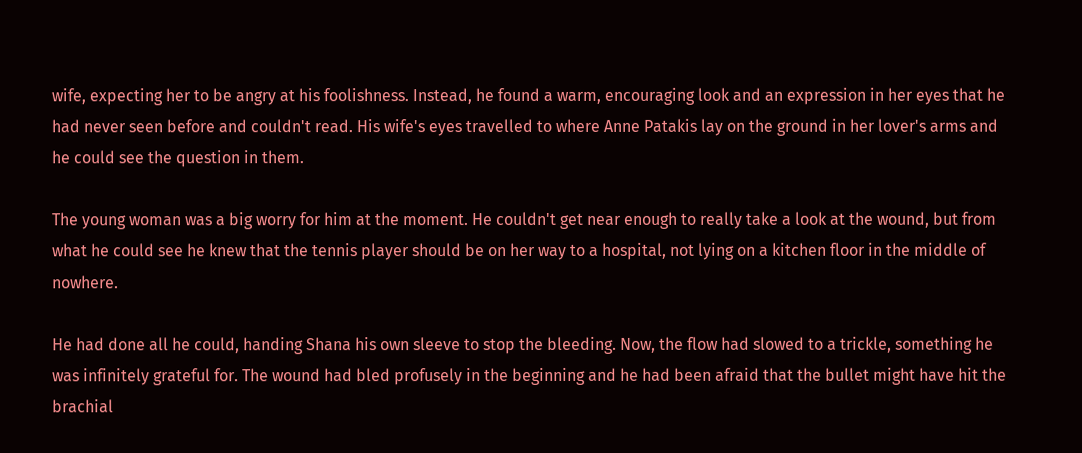wife, expecting her to be angry at his foolishness. Instead, he found a warm, encouraging look and an expression in her eyes that he had never seen before and couldn't read. His wife's eyes travelled to where Anne Patakis lay on the ground in her lover's arms and he could see the question in them.

The young woman was a big worry for him at the moment. He couldn't get near enough to really take a look at the wound, but from what he could see he knew that the tennis player should be on her way to a hospital, not lying on a kitchen floor in the middle of nowhere.

He had done all he could, handing Shana his own sleeve to stop the bleeding. Now, the flow had slowed to a trickle, something he was infinitely grateful for. The wound had bled profusely in the beginning and he had been afraid that the bullet might have hit the brachial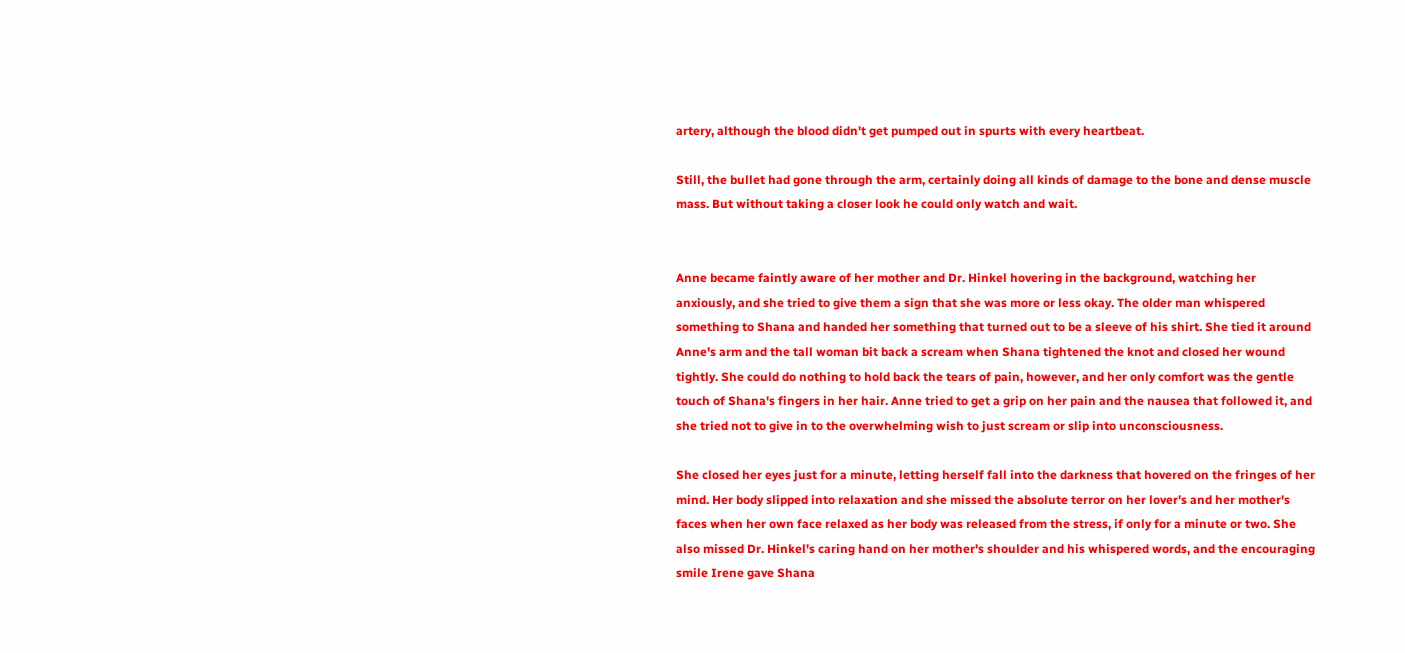artery, although the blood didn't get pumped out in spurts with every heartbeat.

Still, the bullet had gone through the arm, certainly doing all kinds of damage to the bone and dense muscle mass. But without taking a closer look he could only watch and wait.


Anne became faintly aware of her mother and Dr. Hinkel hovering in the background, watching her anxiously, and she tried to give them a sign that she was more or less okay. The older man whispered something to Shana and handed her something that turned out to be a sleeve of his shirt. She tied it around Anne's arm and the tall woman bit back a scream when Shana tightened the knot and closed her wound tightly. She could do nothing to hold back the tears of pain, however, and her only comfort was the gentle touch of Shana's fingers in her hair. Anne tried to get a grip on her pain and the nausea that followed it, and she tried not to give in to the overwhelming wish to just scream or slip into unconsciousness.

She closed her eyes just for a minute, letting herself fall into the darkness that hovered on the fringes of her mind. Her body slipped into relaxation and she missed the absolute terror on her lover's and her mother's faces when her own face relaxed as her body was released from the stress, if only for a minute or two. She also missed Dr. Hinkel's caring hand on her mother's shoulder and his whispered words, and the encouraging smile Irene gave Shana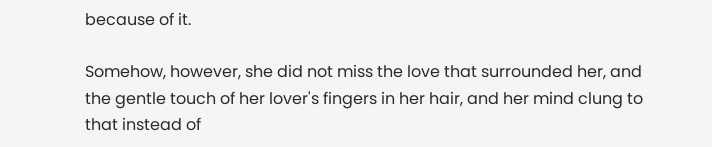because of it.

Somehow, however, she did not miss the love that surrounded her, and the gentle touch of her lover's fingers in her hair, and her mind clung to that instead of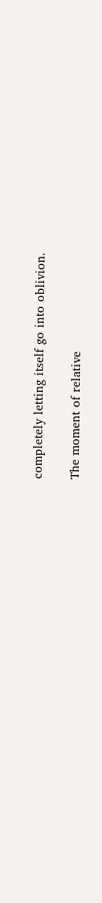completely letting itself go into oblivion.

The moment of relative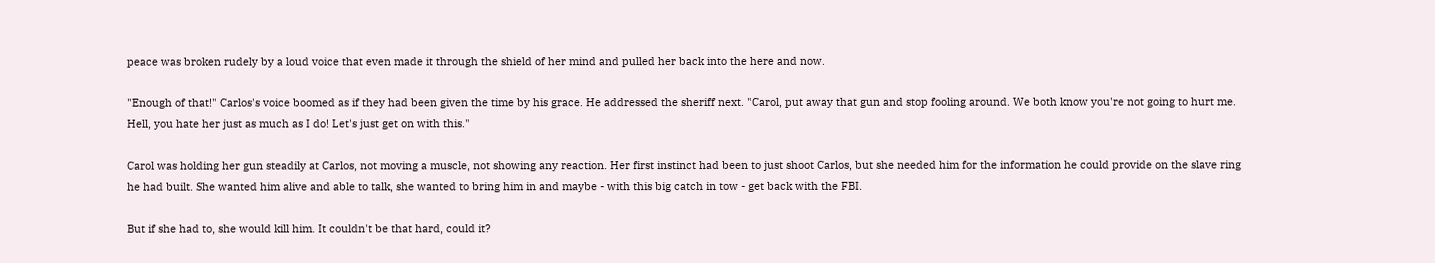peace was broken rudely by a loud voice that even made it through the shield of her mind and pulled her back into the here and now.

"Enough of that!" Carlos's voice boomed as if they had been given the time by his grace. He addressed the sheriff next. "Carol, put away that gun and stop fooling around. We both know you're not going to hurt me. Hell, you hate her just as much as I do! Let's just get on with this."

Carol was holding her gun steadily at Carlos, not moving a muscle, not showing any reaction. Her first instinct had been to just shoot Carlos, but she needed him for the information he could provide on the slave ring he had built. She wanted him alive and able to talk, she wanted to bring him in and maybe - with this big catch in tow - get back with the FBI.

But if she had to, she would kill him. It couldn't be that hard, could it?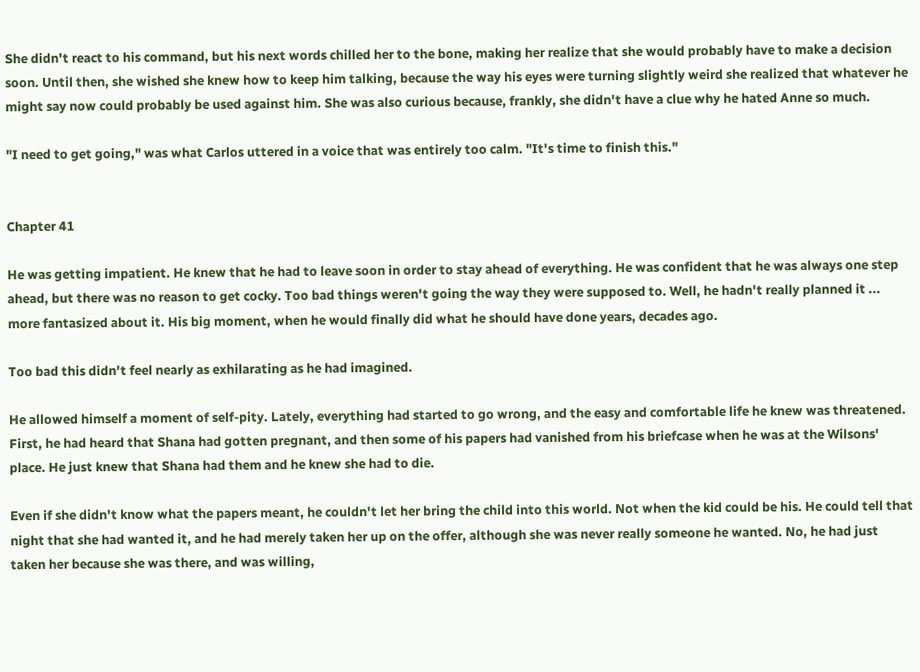She didn't react to his command, but his next words chilled her to the bone, making her realize that she would probably have to make a decision soon. Until then, she wished she knew how to keep him talking, because the way his eyes were turning slightly weird she realized that whatever he might say now could probably be used against him. She was also curious because, frankly, she didn't have a clue why he hated Anne so much.

"I need to get going," was what Carlos uttered in a voice that was entirely too calm. "It's time to finish this."


Chapter 41

He was getting impatient. He knew that he had to leave soon in order to stay ahead of everything. He was confident that he was always one step ahead, but there was no reason to get cocky. Too bad things weren't going the way they were supposed to. Well, he hadn't really planned it ... more fantasized about it. His big moment, when he would finally did what he should have done years, decades ago.

Too bad this didn't feel nearly as exhilarating as he had imagined.

He allowed himself a moment of self-pity. Lately, everything had started to go wrong, and the easy and comfortable life he knew was threatened. First, he had heard that Shana had gotten pregnant, and then some of his papers had vanished from his briefcase when he was at the Wilsons' place. He just knew that Shana had them and he knew she had to die.

Even if she didn't know what the papers meant, he couldn't let her bring the child into this world. Not when the kid could be his. He could tell that night that she had wanted it, and he had merely taken her up on the offer, although she was never really someone he wanted. No, he had just taken her because she was there, and was willing,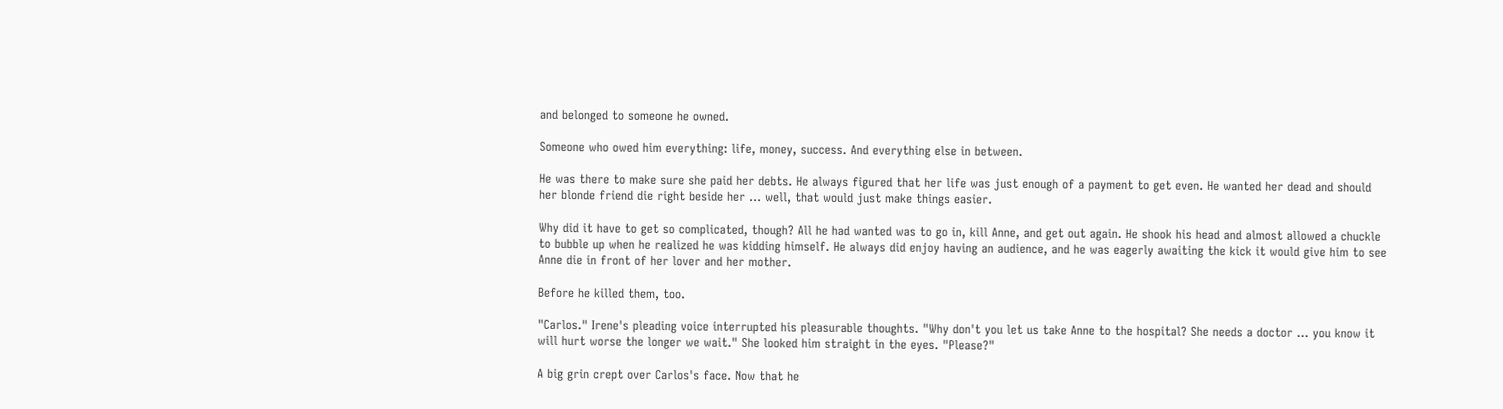and belonged to someone he owned.

Someone who owed him everything: life, money, success. And everything else in between.

He was there to make sure she paid her debts. He always figured that her life was just enough of a payment to get even. He wanted her dead and should her blonde friend die right beside her ... well, that would just make things easier.

Why did it have to get so complicated, though? All he had wanted was to go in, kill Anne, and get out again. He shook his head and almost allowed a chuckle to bubble up when he realized he was kidding himself. He always did enjoy having an audience, and he was eagerly awaiting the kick it would give him to see Anne die in front of her lover and her mother.

Before he killed them, too.

"Carlos." Irene's pleading voice interrupted his pleasurable thoughts. "Why don't you let us take Anne to the hospital? She needs a doctor ... you know it will hurt worse the longer we wait." She looked him straight in the eyes. "Please?"

A big grin crept over Carlos's face. Now that he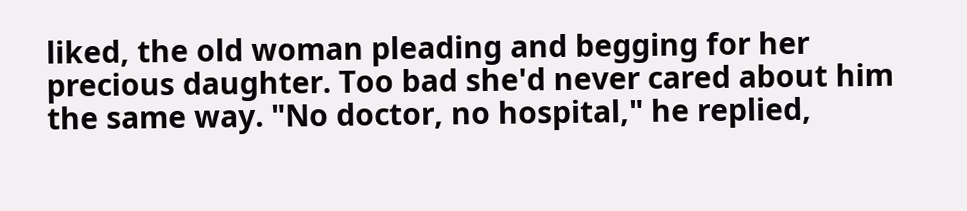liked, the old woman pleading and begging for her precious daughter. Too bad she'd never cared about him the same way. "No doctor, no hospital," he replied,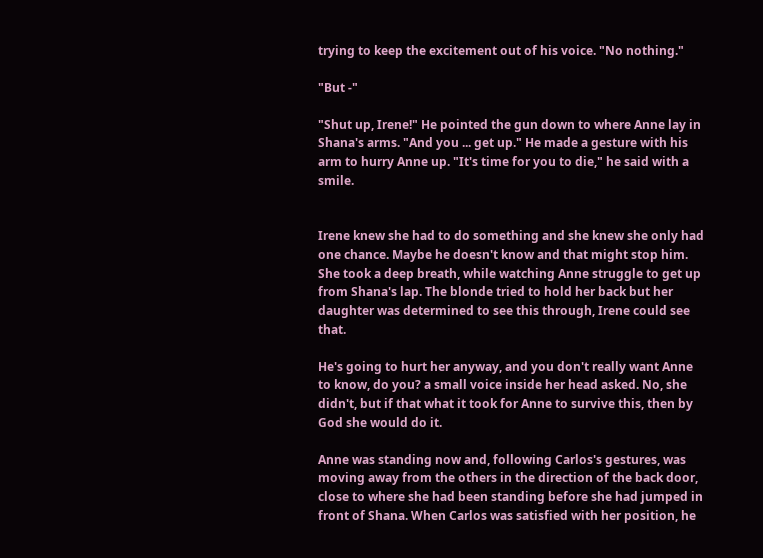trying to keep the excitement out of his voice. "No nothing."

"But -"

"Shut up, Irene!" He pointed the gun down to where Anne lay in Shana's arms. "And you ... get up." He made a gesture with his arm to hurry Anne up. "It's time for you to die," he said with a smile.


Irene knew she had to do something and she knew she only had one chance. Maybe he doesn't know and that might stop him. She took a deep breath, while watching Anne struggle to get up from Shana's lap. The blonde tried to hold her back but her daughter was determined to see this through, Irene could see that.

He's going to hurt her anyway, and you don't really want Anne to know, do you? a small voice inside her head asked. No, she didn't, but if that what it took for Anne to survive this, then by God she would do it.

Anne was standing now and, following Carlos's gestures, was moving away from the others in the direction of the back door, close to where she had been standing before she had jumped in front of Shana. When Carlos was satisfied with her position, he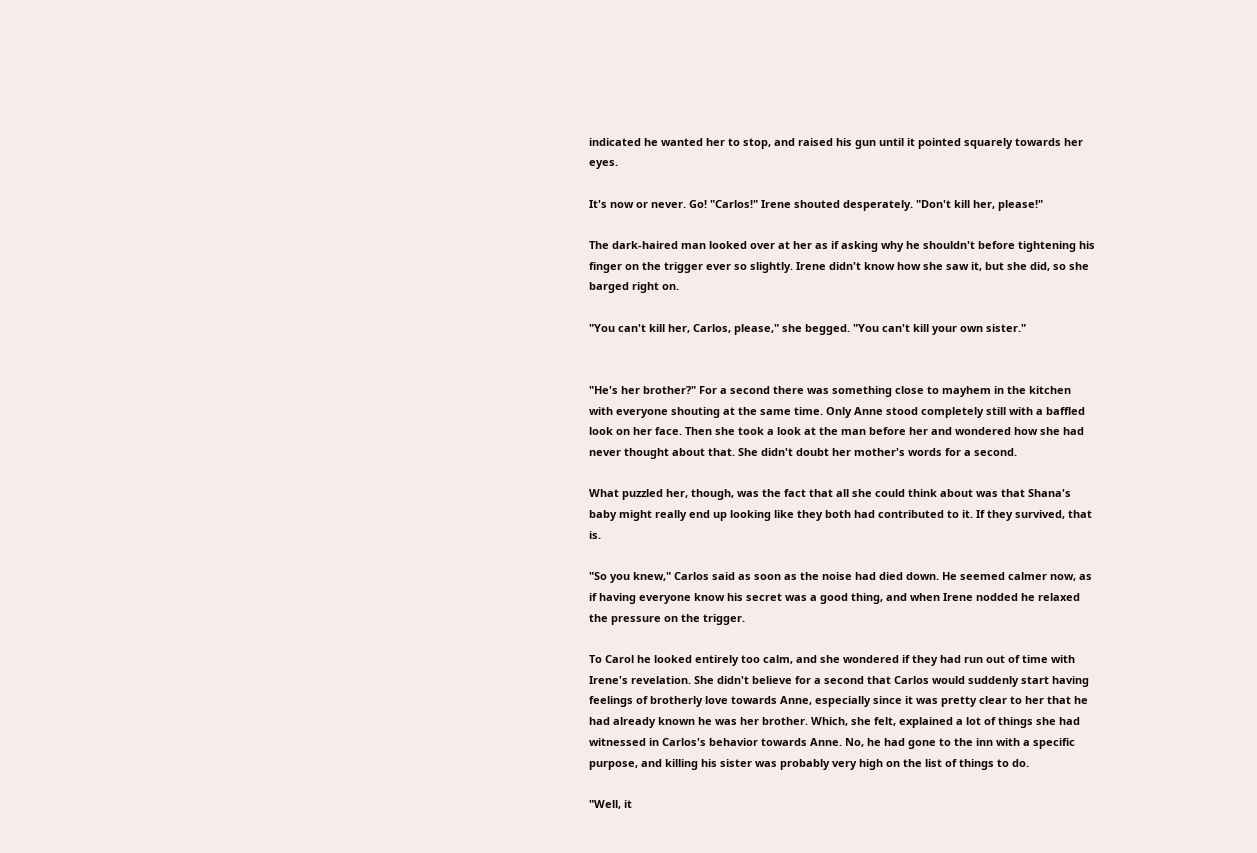indicated he wanted her to stop, and raised his gun until it pointed squarely towards her eyes.

It's now or never. Go! "Carlos!" Irene shouted desperately. "Don't kill her, please!"

The dark-haired man looked over at her as if asking why he shouldn't before tightening his finger on the trigger ever so slightly. Irene didn't know how she saw it, but she did, so she barged right on.

"You can't kill her, Carlos, please," she begged. "You can't kill your own sister."


"He's her brother?" For a second there was something close to mayhem in the kitchen with everyone shouting at the same time. Only Anne stood completely still with a baffled look on her face. Then she took a look at the man before her and wondered how she had never thought about that. She didn't doubt her mother's words for a second.

What puzzled her, though, was the fact that all she could think about was that Shana's baby might really end up looking like they both had contributed to it. If they survived, that is.

"So you knew," Carlos said as soon as the noise had died down. He seemed calmer now, as if having everyone know his secret was a good thing, and when Irene nodded he relaxed the pressure on the trigger.

To Carol he looked entirely too calm, and she wondered if they had run out of time with Irene's revelation. She didn't believe for a second that Carlos would suddenly start having feelings of brotherly love towards Anne, especially since it was pretty clear to her that he had already known he was her brother. Which, she felt, explained a lot of things she had witnessed in Carlos's behavior towards Anne. No, he had gone to the inn with a specific purpose, and killing his sister was probably very high on the list of things to do.

"Well, it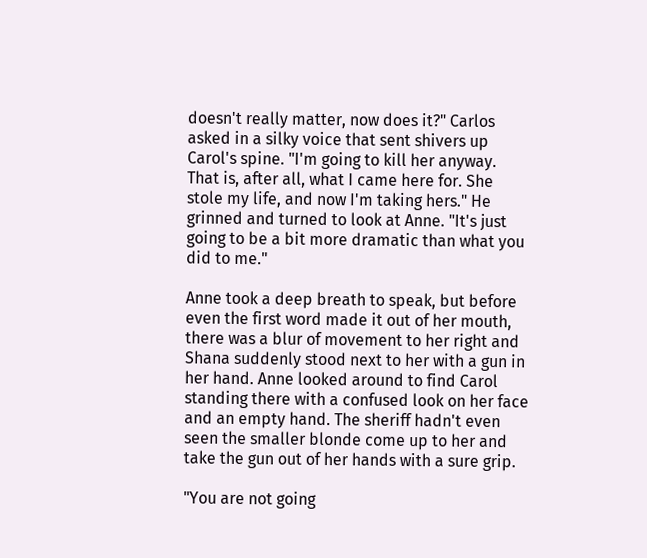doesn't really matter, now does it?" Carlos asked in a silky voice that sent shivers up Carol's spine. "I'm going to kill her anyway. That is, after all, what I came here for. She stole my life, and now I'm taking hers." He grinned and turned to look at Anne. "It's just going to be a bit more dramatic than what you did to me."

Anne took a deep breath to speak, but before even the first word made it out of her mouth, there was a blur of movement to her right and Shana suddenly stood next to her with a gun in her hand. Anne looked around to find Carol standing there with a confused look on her face and an empty hand. The sheriff hadn't even seen the smaller blonde come up to her and take the gun out of her hands with a sure grip.

"You are not going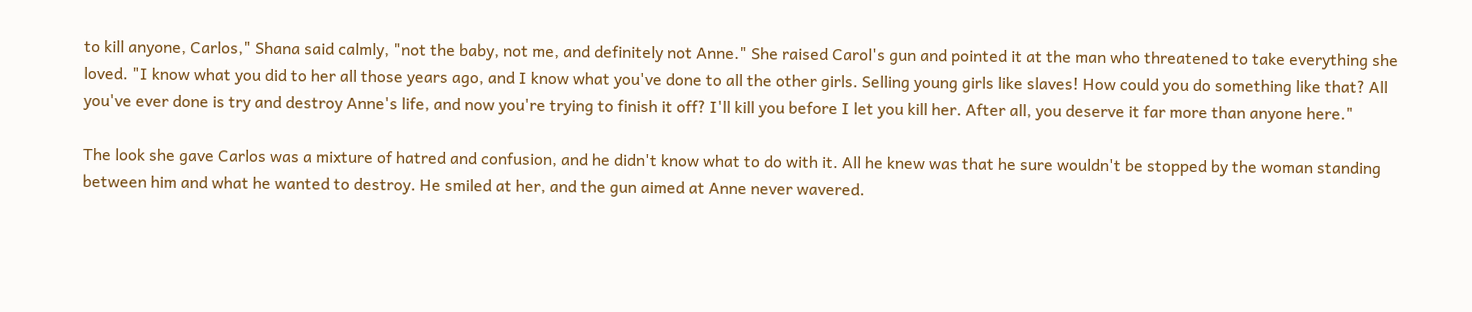to kill anyone, Carlos," Shana said calmly, "not the baby, not me, and definitely not Anne." She raised Carol's gun and pointed it at the man who threatened to take everything she loved. "I know what you did to her all those years ago, and I know what you've done to all the other girls. Selling young girls like slaves! How could you do something like that? All you've ever done is try and destroy Anne's life, and now you're trying to finish it off? I'll kill you before I let you kill her. After all, you deserve it far more than anyone here."

The look she gave Carlos was a mixture of hatred and confusion, and he didn't know what to do with it. All he knew was that he sure wouldn't be stopped by the woman standing between him and what he wanted to destroy. He smiled at her, and the gun aimed at Anne never wavered.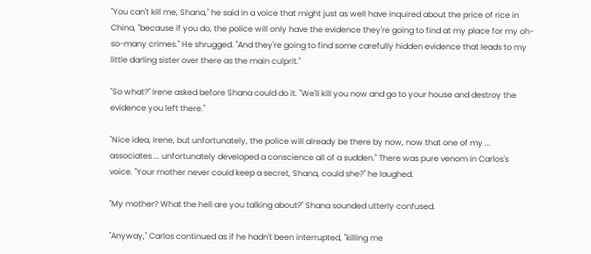"You can't kill me, Shana," he said in a voice that might just as well have inquired about the price of rice in China, "because if you do, the police will only have the evidence they're going to find at my place for my oh-so-many crimes." He shrugged. "And they're going to find some carefully hidden evidence that leads to my little darling sister over there as the main culprit."

"So what?" Irene asked before Shana could do it. "We'll kill you now and go to your house and destroy the evidence you left there."

"Nice idea, Irene, but unfortunately, the police will already be there by now, now that one of my ... associates ... unfortunately developed a conscience all of a sudden." There was pure venom in Carlos's voice. "Your mother never could keep a secret, Shana, could she?" he laughed.

"My mother? What the hell are you talking about?" Shana sounded utterly confused.

"Anyway," Carlos continued as if he hadn't been interrupted, "killing me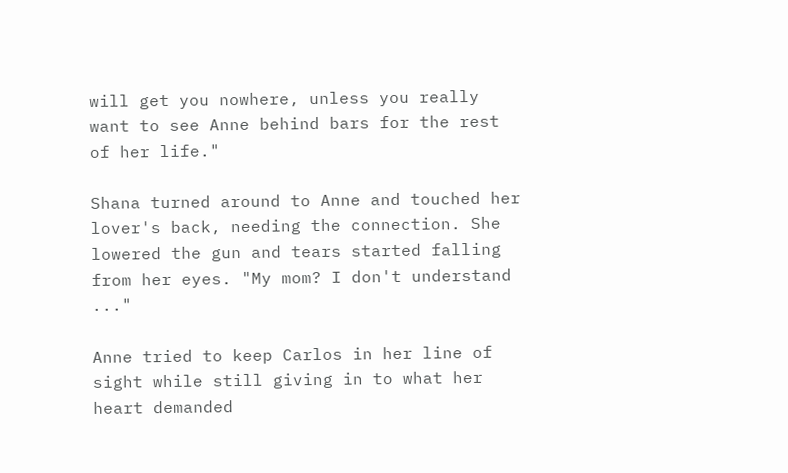will get you nowhere, unless you really want to see Anne behind bars for the rest of her life."

Shana turned around to Anne and touched her lover's back, needing the connection. She lowered the gun and tears started falling from her eyes. "My mom? I don't understand ..."

Anne tried to keep Carlos in her line of sight while still giving in to what her heart demanded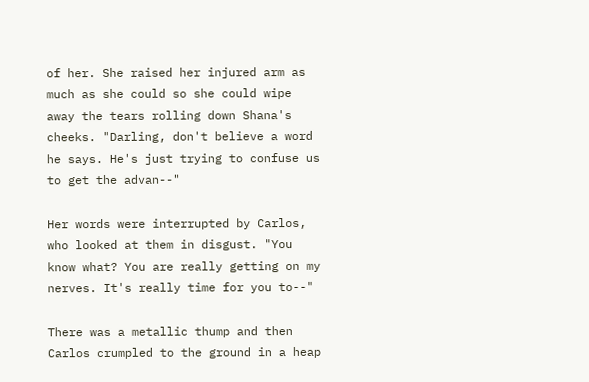of her. She raised her injured arm as much as she could so she could wipe away the tears rolling down Shana's cheeks. "Darling, don't believe a word he says. He's just trying to confuse us to get the advan--"

Her words were interrupted by Carlos, who looked at them in disgust. "You know what? You are really getting on my nerves. It's really time for you to--"

There was a metallic thump and then Carlos crumpled to the ground in a heap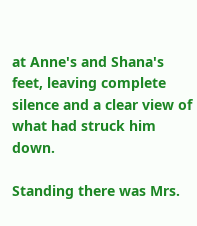at Anne's and Shana's feet, leaving complete silence and a clear view of what had struck him down.

Standing there was Mrs.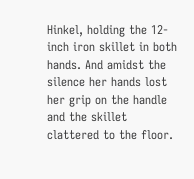Hinkel, holding the 12-inch iron skillet in both hands. And amidst the silence her hands lost her grip on the handle and the skillet clattered to the floor.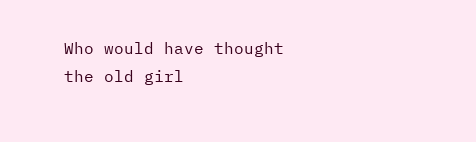Who would have thought the old girl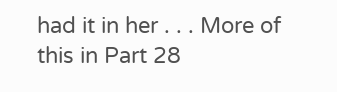had it in her . . . More of this in Part 28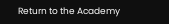Return to the Academy